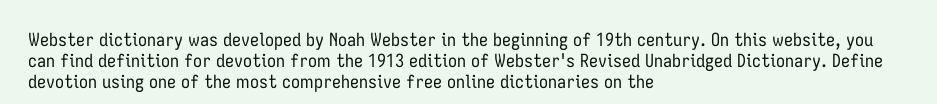Webster dictionary was developed by Noah Webster in the beginning of 19th century. On this website, you can find definition for devotion from the 1913 edition of Webster's Revised Unabridged Dictionary. Define devotion using one of the most comprehensive free online dictionaries on the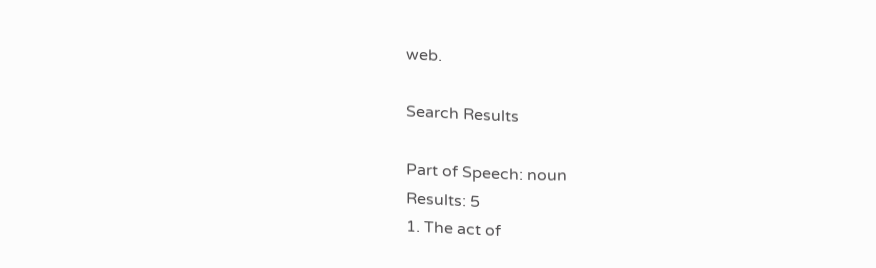web.

Search Results

Part of Speech: noun
Results: 5
1. The act of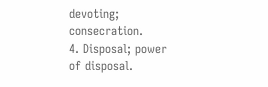devoting; consecration.
4. Disposal; power of disposal.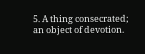5. A thing consecrated; an object of devotion.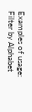Examples of usage:
Filter by Alphabet